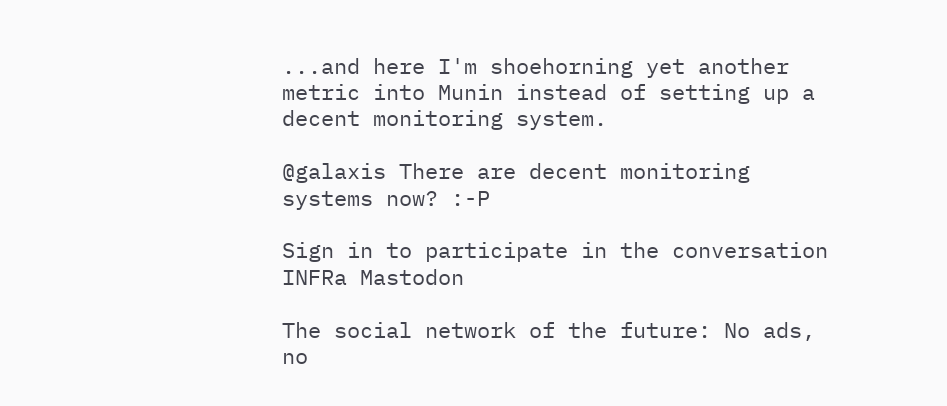...and here I'm shoehorning yet another metric into Munin instead of setting up a decent monitoring system.

@galaxis There are decent monitoring systems now? :-P

Sign in to participate in the conversation
INFRa Mastodon

The social network of the future: No ads, no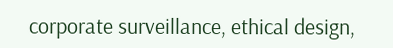corporate surveillance, ethical design,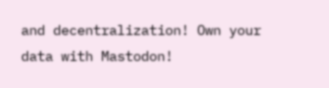and decentralization! Own your data with Mastodon!